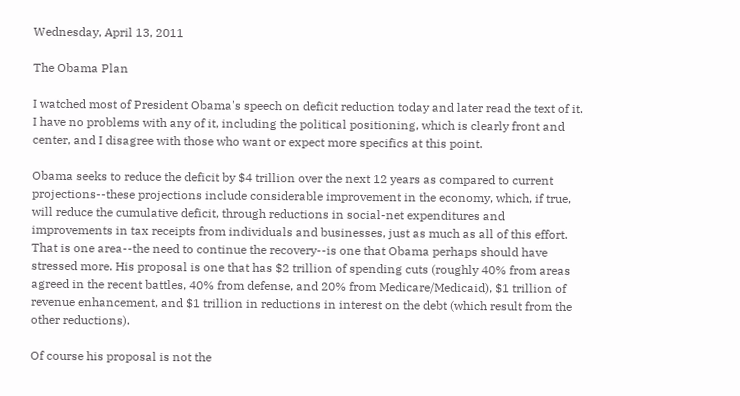Wednesday, April 13, 2011

The Obama Plan

I watched most of President Obama's speech on deficit reduction today and later read the text of it. I have no problems with any of it, including the political positioning, which is clearly front and center, and I disagree with those who want or expect more specifics at this point.

Obama seeks to reduce the deficit by $4 trillion over the next 12 years as compared to current projections--these projections include considerable improvement in the economy, which, if true, will reduce the cumulative deficit, through reductions in social-net expenditures and improvements in tax receipts from individuals and businesses, just as much as all of this effort. That is one area--the need to continue the recovery--is one that Obama perhaps should have stressed more. His proposal is one that has $2 trillion of spending cuts (roughly 40% from areas agreed in the recent battles, 40% from defense, and 20% from Medicare/Medicaid), $1 trillion of revenue enhancement, and $1 trillion in reductions in interest on the debt (which result from the other reductions).

Of course his proposal is not the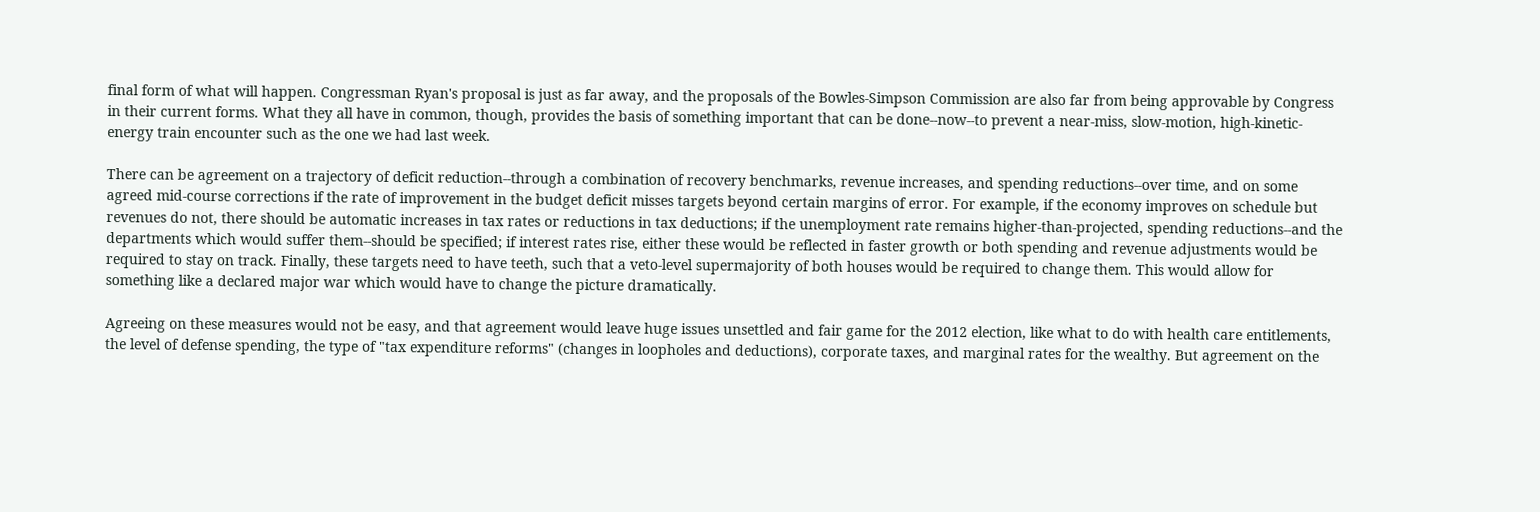final form of what will happen. Congressman Ryan's proposal is just as far away, and the proposals of the Bowles-Simpson Commission are also far from being approvable by Congress in their current forms. What they all have in common, though, provides the basis of something important that can be done--now--to prevent a near-miss, slow-motion, high-kinetic-energy train encounter such as the one we had last week.

There can be agreement on a trajectory of deficit reduction--through a combination of recovery benchmarks, revenue increases, and spending reductions--over time, and on some agreed mid-course corrections if the rate of improvement in the budget deficit misses targets beyond certain margins of error. For example, if the economy improves on schedule but revenues do not, there should be automatic increases in tax rates or reductions in tax deductions; if the unemployment rate remains higher-than-projected, spending reductions--and the departments which would suffer them--should be specified; if interest rates rise, either these would be reflected in faster growth or both spending and revenue adjustments would be required to stay on track. Finally, these targets need to have teeth, such that a veto-level supermajority of both houses would be required to change them. This would allow for something like a declared major war which would have to change the picture dramatically.

Agreeing on these measures would not be easy, and that agreement would leave huge issues unsettled and fair game for the 2012 election, like what to do with health care entitlements, the level of defense spending, the type of "tax expenditure reforms" (changes in loopholes and deductions), corporate taxes, and marginal rates for the wealthy. But agreement on the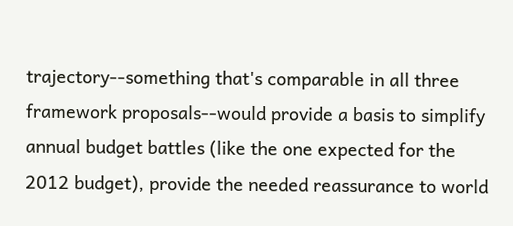trajectory--something that's comparable in all three framework proposals--would provide a basis to simplify annual budget battles (like the one expected for the 2012 budget), provide the needed reassurance to world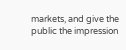markets, and give the public the impression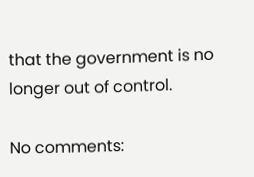that the government is no longer out of control.

No comments: